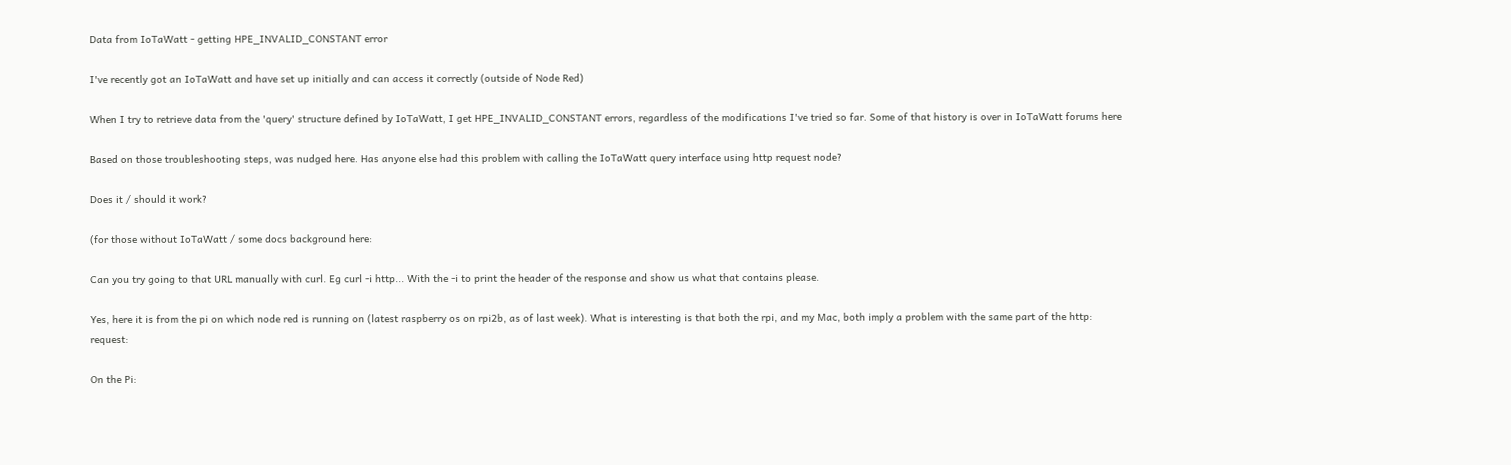Data from IoTaWatt - getting HPE_INVALID_CONSTANT error

I've recently got an IoTaWatt and have set up initially and can access it correctly (outside of Node Red)

When I try to retrieve data from the 'query' structure defined by IoTaWatt, I get HPE_INVALID_CONSTANT errors, regardless of the modifications I've tried so far. Some of that history is over in IoTaWatt forums here

Based on those troubleshooting steps, was nudged here. Has anyone else had this problem with calling the IoTaWatt query interface using http request node?

Does it / should it work?

(for those without IoTaWatt / some docs background here:

Can you try going to that URL manually with curl. Eg curl -i http... With the -i to print the header of the response and show us what that contains please.

Yes, here it is from the pi on which node red is running on (latest raspberry os on rpi2b, as of last week). What is interesting is that both the rpi, and my Mac, both imply a problem with the same part of the http: request:

On the Pi: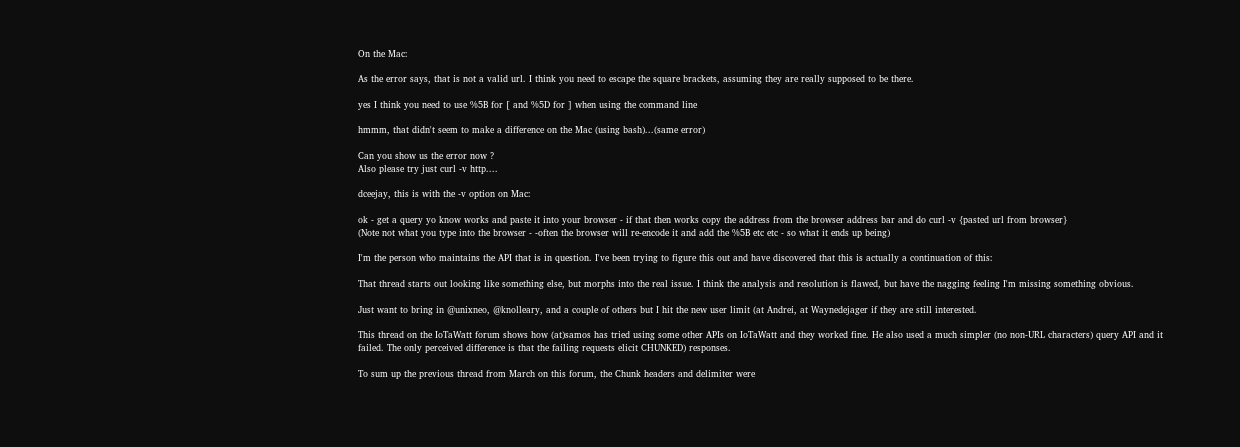On the Mac:

As the error says, that is not a valid url. I think you need to escape the square brackets, assuming they are really supposed to be there.

yes I think you need to use %5B for [ and %5D for ] when using the command line

hmmm, that didn't seem to make a difference on the Mac (using bash)...(same error)

Can you show us the error now ?
Also please try just curl -v http....

dceejay, this is with the -v option on Mac:

ok - get a query yo know works and paste it into your browser - if that then works copy the address from the browser address bar and do curl -v {pasted url from browser}
(Note not what you type into the browser - -often the browser will re-encode it and add the %5B etc etc - so what it ends up being)

I'm the person who maintains the API that is in question. I've been trying to figure this out and have discovered that this is actually a continuation of this:

That thread starts out looking like something else, but morphs into the real issue. I think the analysis and resolution is flawed, but have the nagging feeling I'm missing something obvious.

Just want to bring in @unixneo, @knolleary, and a couple of others but I hit the new user limit (at Andrei, at Waynedejager if they are still interested.

This thread on the IoTaWatt forum shows how (at)samos has tried using some other APIs on IoTaWatt and they worked fine. He also used a much simpler (no non-URL characters) query API and it failed. The only perceived difference is that the failing requests elicit CHUNKED) responses.

To sum up the previous thread from March on this forum, the Chunk headers and delimiter were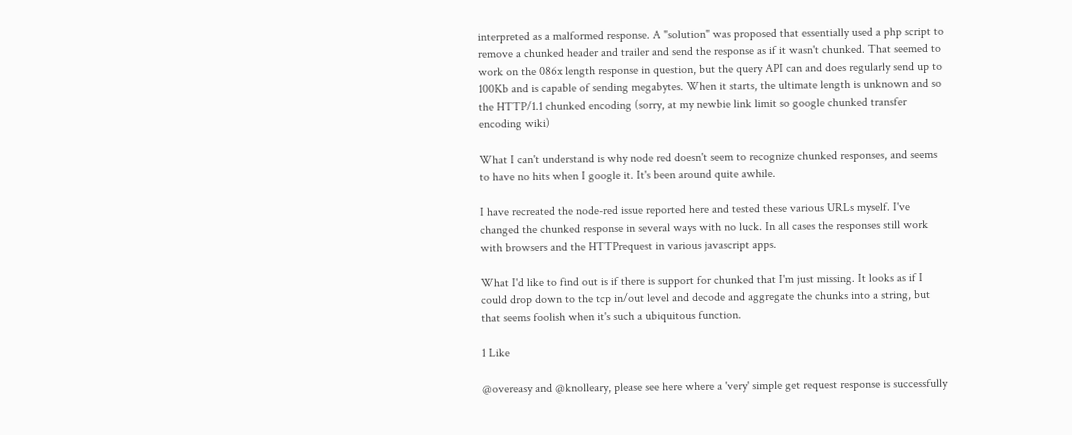interpreted as a malformed response. A "solution" was proposed that essentially used a php script to remove a chunked header and trailer and send the response as if it wasn't chunked. That seemed to work on the 086x length response in question, but the query API can and does regularly send up to 100Kb and is capable of sending megabytes. When it starts, the ultimate length is unknown and so the HTTP/1.1 chunked encoding (sorry, at my newbie link limit so google chunked transfer encoding wiki)

What I can't understand is why node red doesn't seem to recognize chunked responses, and seems to have no hits when I google it. It's been around quite awhile.

I have recreated the node-red issue reported here and tested these various URLs myself. I've changed the chunked response in several ways with no luck. In all cases the responses still work with browsers and the HTTPrequest in various javascript apps.

What I'd like to find out is if there is support for chunked that I'm just missing. It looks as if I could drop down to the tcp in/out level and decode and aggregate the chunks into a string, but that seems foolish when it's such a ubiquitous function.

1 Like

@overeasy and @knolleary, please see here where a 'very' simple get request response is successfully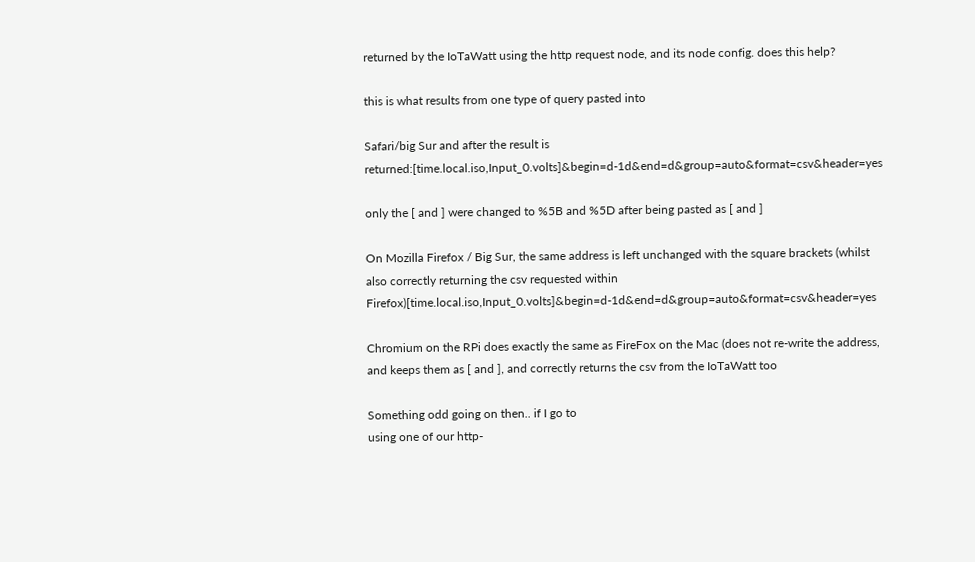returned by the IoTaWatt using the http request node, and its node config. does this help?

this is what results from one type of query pasted into

Safari/big Sur and after the result is returned:[time.local.iso,Input_0.volts]&begin=d-1d&end=d&group=auto&format=csv&header=yes

only the [ and ] were changed to %5B and %5D after being pasted as [ and ]

On Mozilla Firefox / Big Sur, the same address is left unchanged with the square brackets (whilst also correctly returning the csv requested within Firefox)[time.local.iso,Input_0.volts]&begin=d-1d&end=d&group=auto&format=csv&header=yes

Chromium on the RPi does exactly the same as FireFox on the Mac (does not re-write the address, and keeps them as [ and ], and correctly returns the csv from the IoTaWatt too

Something odd going on then.. if I go to
using one of our http-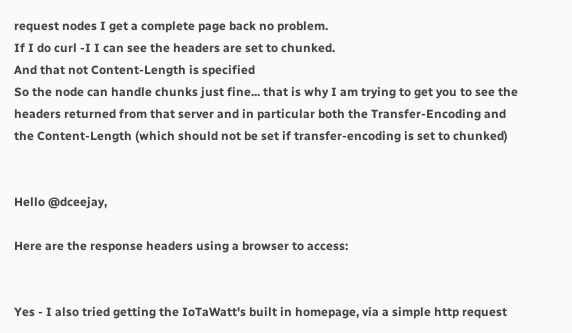request nodes I get a complete page back no problem.
If I do curl -I I can see the headers are set to chunked.
And that not Content-Length is specified
So the node can handle chunks just fine... that is why I am trying to get you to see the headers returned from that server and in particular both the Transfer-Encoding and the Content-Length (which should not be set if transfer-encoding is set to chunked)


Hello @dceejay,

Here are the response headers using a browser to access:


Yes - I also tried getting the IoTaWatt's built in homepage, via a simple http request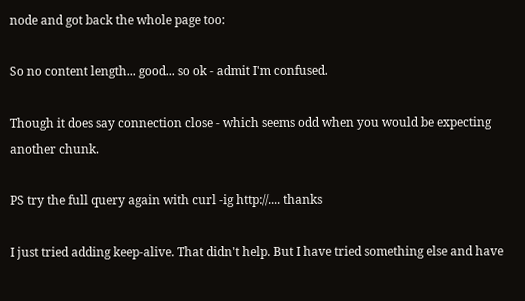node and got back the whole page too:

So no content length... good... so ok - admit I'm confused.

Though it does say connection close - which seems odd when you would be expecting another chunk.

PS try the full query again with curl -ig http://.... thanks

I just tried adding keep-alive. That didn't help. But I have tried something else and have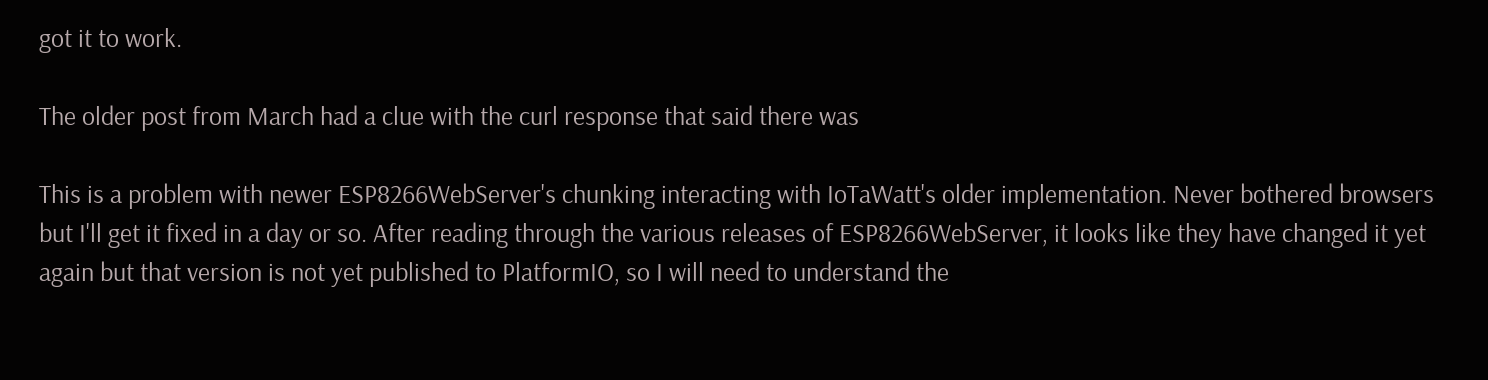got it to work.

The older post from March had a clue with the curl response that said there was

This is a problem with newer ESP8266WebServer's chunking interacting with IoTaWatt's older implementation. Never bothered browsers but I'll get it fixed in a day or so. After reading through the various releases of ESP8266WebServer, it looks like they have changed it yet again but that version is not yet published to PlatformIO, so I will need to understand the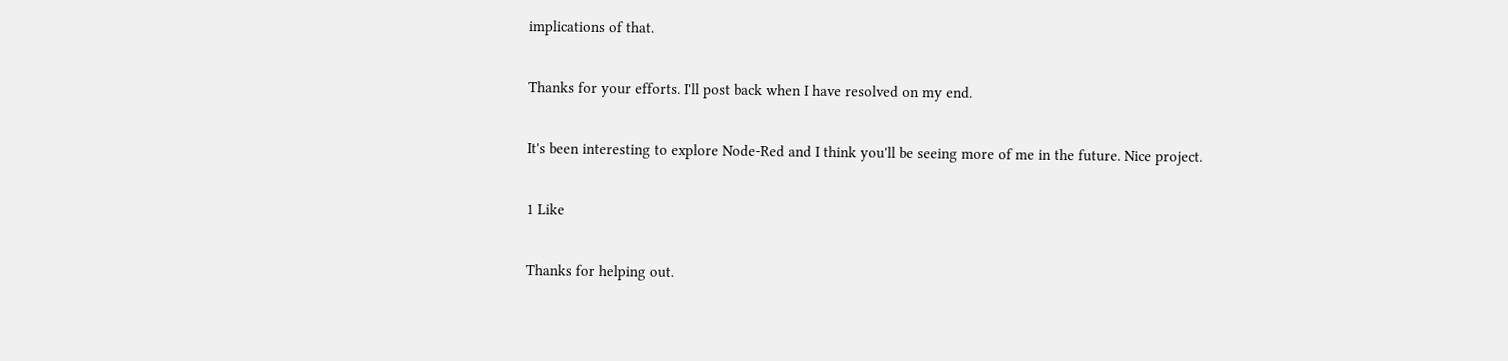implications of that.

Thanks for your efforts. I'll post back when I have resolved on my end.

It's been interesting to explore Node-Red and I think you'll be seeing more of me in the future. Nice project.

1 Like

Thanks for helping out.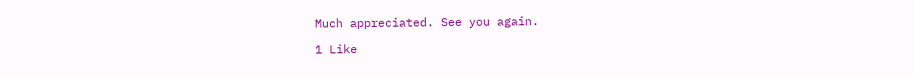Much appreciated. See you again.

1 Like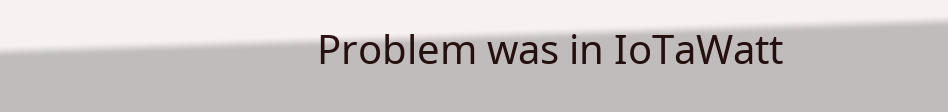Problem was in IoTaWatt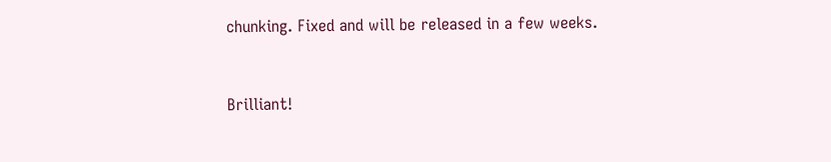chunking. Fixed and will be released in a few weeks.


Brilliant!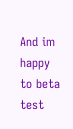And im happy to beta test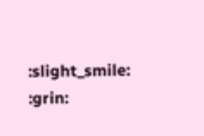:slight_smile: :grin: